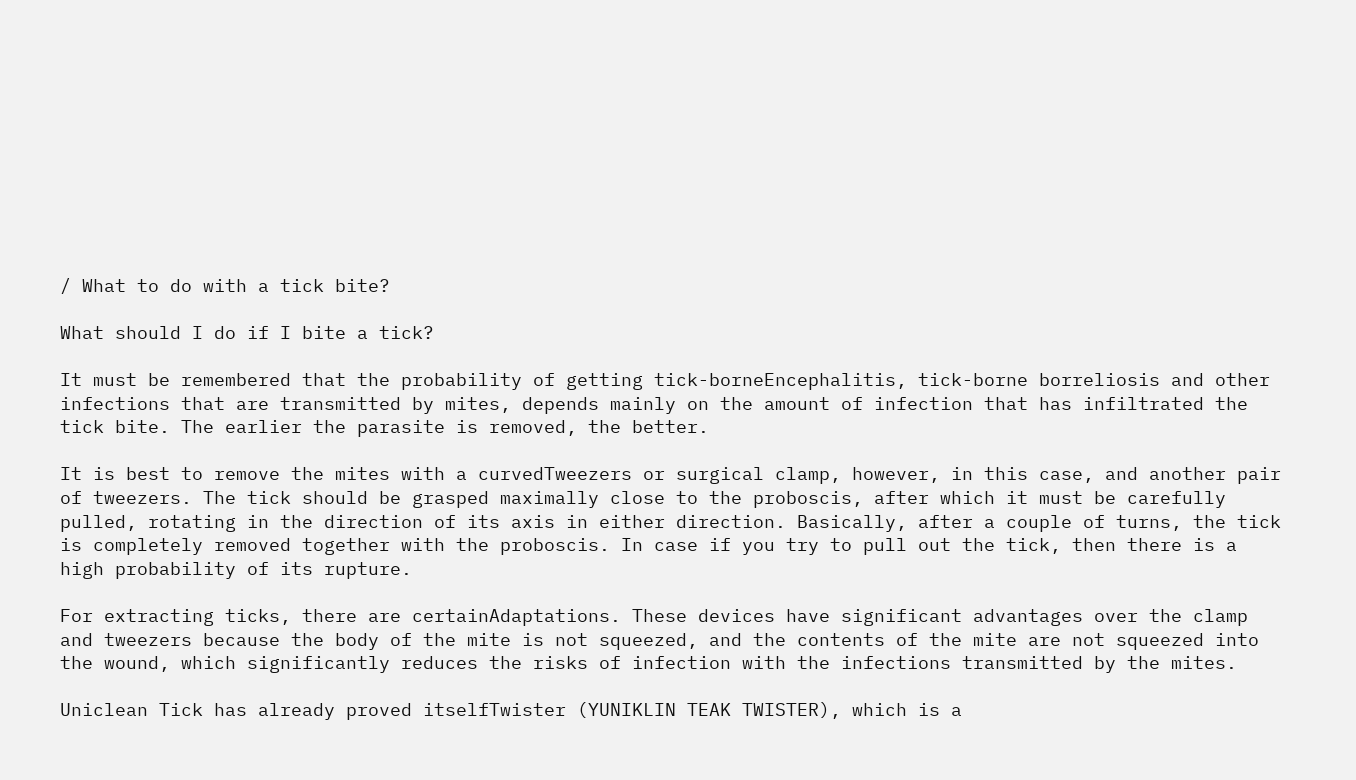/ What to do with a tick bite?

What should I do if I bite a tick?

It must be remembered that the probability of getting tick-borneEncephalitis, tick-borne borreliosis and other infections that are transmitted by mites, depends mainly on the amount of infection that has infiltrated the tick bite. The earlier the parasite is removed, the better.

It is best to remove the mites with a curvedTweezers or surgical clamp, however, in this case, and another pair of tweezers. The tick should be grasped maximally close to the proboscis, after which it must be carefully pulled, rotating in the direction of its axis in either direction. Basically, after a couple of turns, the tick is completely removed together with the proboscis. In case if you try to pull out the tick, then there is a high probability of its rupture.

For extracting ticks, there are certainAdaptations. These devices have significant advantages over the clamp and tweezers because the body of the mite is not squeezed, and the contents of the mite are not squeezed into the wound, which significantly reduces the risks of infection with the infections transmitted by the mites.

Uniclean Tick has already proved itselfTwister (YUNIKLIN TEAK TWISTER), which is a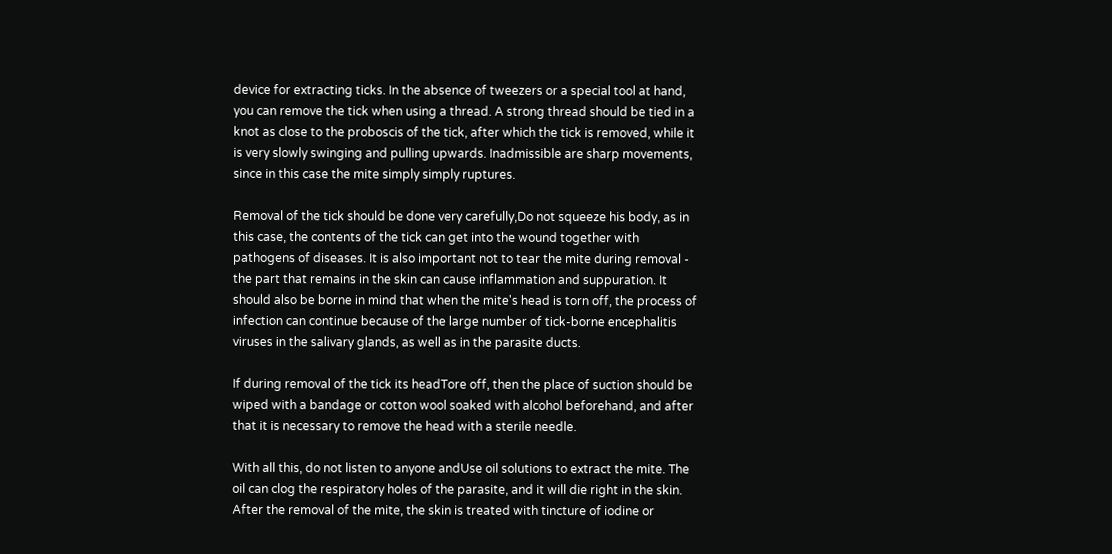device for extracting ticks. In the absence of tweezers or a special tool at hand, you can remove the tick when using a thread. A strong thread should be tied in a knot as close to the proboscis of the tick, after which the tick is removed, while it is very slowly swinging and pulling upwards. Inadmissible are sharp movements, since in this case the mite simply simply ruptures.

Removal of the tick should be done very carefully,Do not squeeze his body, as in this case, the contents of the tick can get into the wound together with pathogens of diseases. It is also important not to tear the mite during removal - the part that remains in the skin can cause inflammation and suppuration. It should also be borne in mind that when the mite's head is torn off, the process of infection can continue because of the large number of tick-borne encephalitis viruses in the salivary glands, as well as in the parasite ducts.

If during removal of the tick its headTore off, then the place of suction should be wiped with a bandage or cotton wool soaked with alcohol beforehand, and after that it is necessary to remove the head with a sterile needle.

With all this, do not listen to anyone andUse oil solutions to extract the mite. The oil can clog the respiratory holes of the parasite, and it will die right in the skin. After the removal of the mite, the skin is treated with tincture of iodine or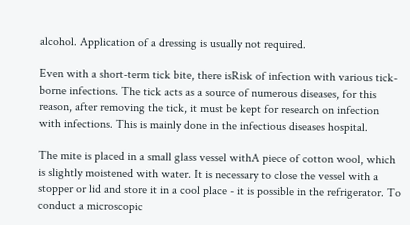alcohol. Application of a dressing is usually not required.

Even with a short-term tick bite, there isRisk of infection with various tick-borne infections. The tick acts as a source of numerous diseases, for this reason, after removing the tick, it must be kept for research on infection with infections. This is mainly done in the infectious diseases hospital.

The mite is placed in a small glass vessel withA piece of cotton wool, which is slightly moistened with water. It is necessary to close the vessel with a stopper or lid and store it in a cool place - it is possible in the refrigerator. To conduct a microscopic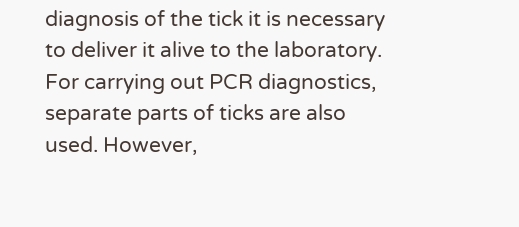diagnosis of the tick it is necessary to deliver it alive to the laboratory. For carrying out PCR diagnostics, separate parts of ticks are also used. However,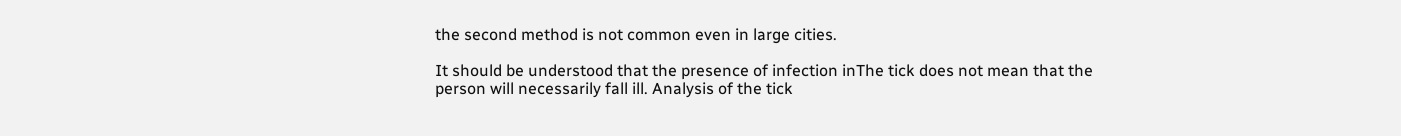the second method is not common even in large cities.

It should be understood that the presence of infection inThe tick does not mean that the person will necessarily fall ill. Analysis of the tick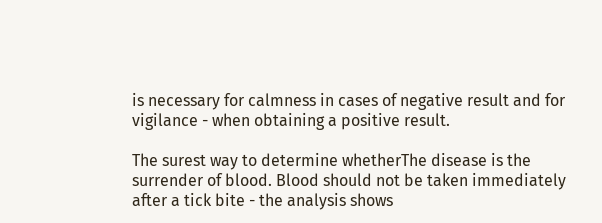is necessary for calmness in cases of negative result and for vigilance - when obtaining a positive result.

The surest way to determine whetherThe disease is the surrender of blood. Blood should not be taken immediately after a tick bite - the analysis shows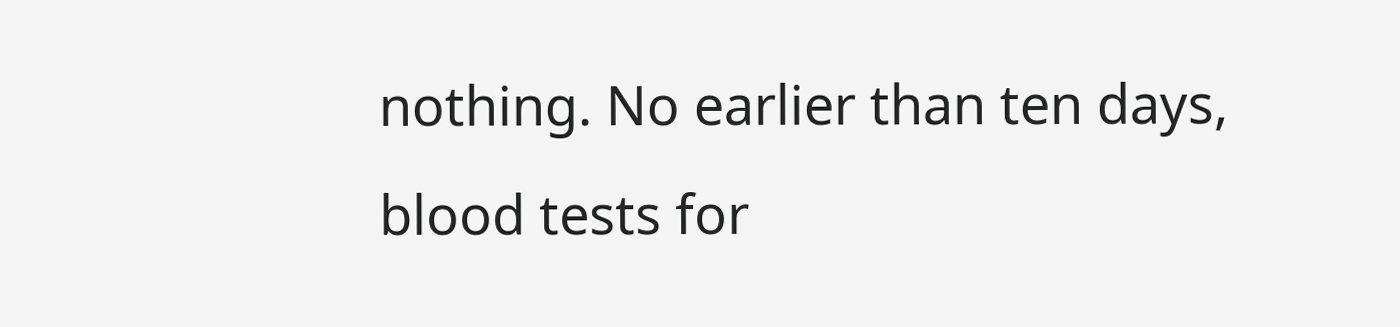nothing. No earlier than ten days, blood tests for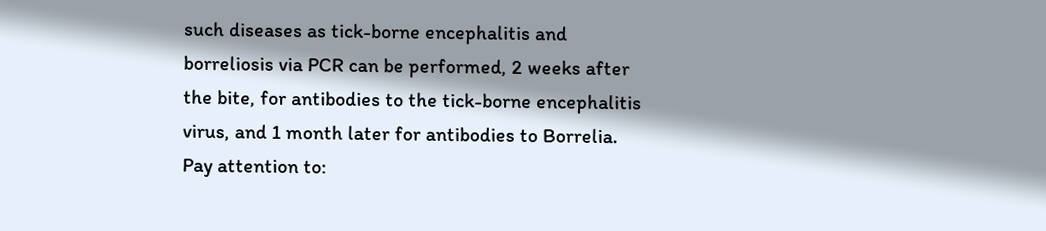such diseases as tick-borne encephalitis and borreliosis via PCR can be performed, 2 weeks after the bite, for antibodies to the tick-borne encephalitis virus, and 1 month later for antibodies to Borrelia.
Pay attention to: